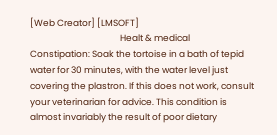[Web Creator] [LMSOFT]
                                             Healt & medical
Constipation: Soak the tortoise in a bath of tepid water for 30 minutes, with the water level just covering the plastron. If this does not work, consult your veterinarian for advice. This condition is almost invariably the result of poor dietary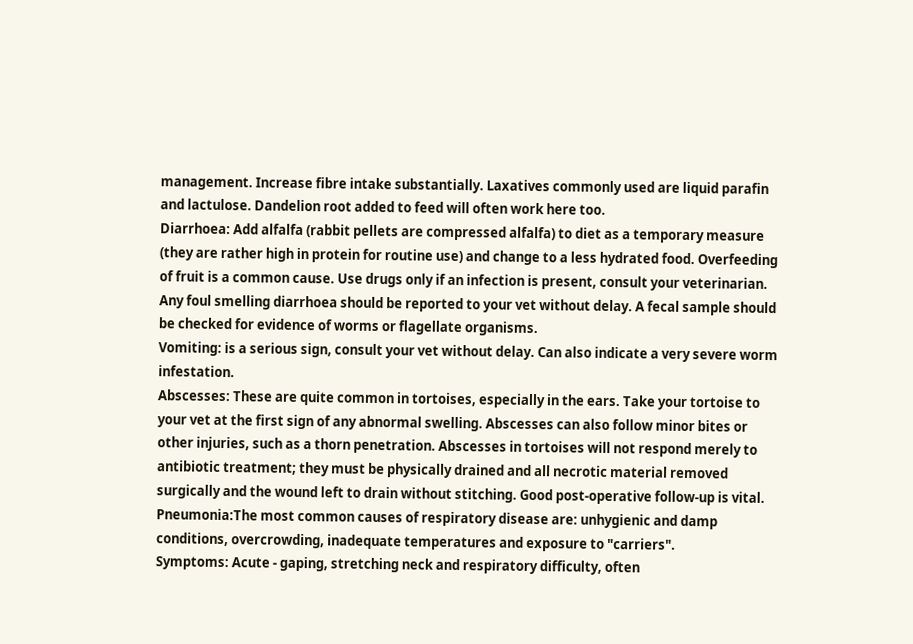management. Increase fibre intake substantially. Laxatives commonly used are liquid parafin and lactulose. Dandelion root added to feed will often work here too.
Diarrhoea: Add alfalfa (rabbit pellets are compressed alfalfa) to diet as a temporary measure (they are rather high in protein for routine use) and change to a less hydrated food. Overfeeding of fruit is a common cause. Use drugs only if an infection is present, consult your veterinarian. Any foul smelling diarrhoea should be reported to your vet without delay. A fecal sample should be checked for evidence of worms or flagellate organisms.
Vomiting: is a serious sign, consult your vet without delay. Can also indicate a very severe worm infestation.
Abscesses: These are quite common in tortoises, especially in the ears. Take your tortoise to your vet at the first sign of any abnormal swelling. Abscesses can also follow minor bites or other injuries, such as a thorn penetration. Abscesses in tortoises will not respond merely to antibiotic treatment; they must be physically drained and all necrotic material removed surgically and the wound left to drain without stitching. Good post-operative follow-up is vital.
Pneumonia:The most common causes of respiratory disease are: unhygienic and damp conditions, overcrowding, inadequate temperatures and exposure to "carriers".
Symptoms: Acute - gaping, stretching neck and respiratory difficulty, often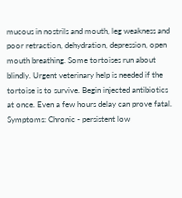mucous in nostrils and mouth, leg weakness and poor retraction, dehydration, depression, open mouth breathing. Some tortoises run about blindly. Urgent veterinary help is needed if the tortoise is to survive. Begin injected antibiotics at once. Even a few hours delay can prove fatal.
Symptoms: Chronic - persistent low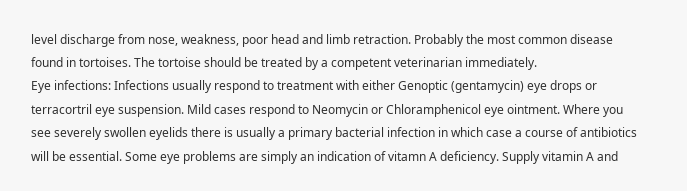level discharge from nose, weakness, poor head and limb retraction. Probably the most common disease found in tortoises. The tortoise should be treated by a competent veterinarian immediately.
Eye infections: Infections usually respond to treatment with either Genoptic (gentamycin) eye drops or terracortril eye suspension. Mild cases respond to Neomycin or Chloramphenicol eye ointment. Where you see severely swollen eyelids there is usually a primary bacterial infection in which case a course of antibiotics will be essential. Some eye problems are simply an indication of vitamn A deficiency. Supply vitamin A and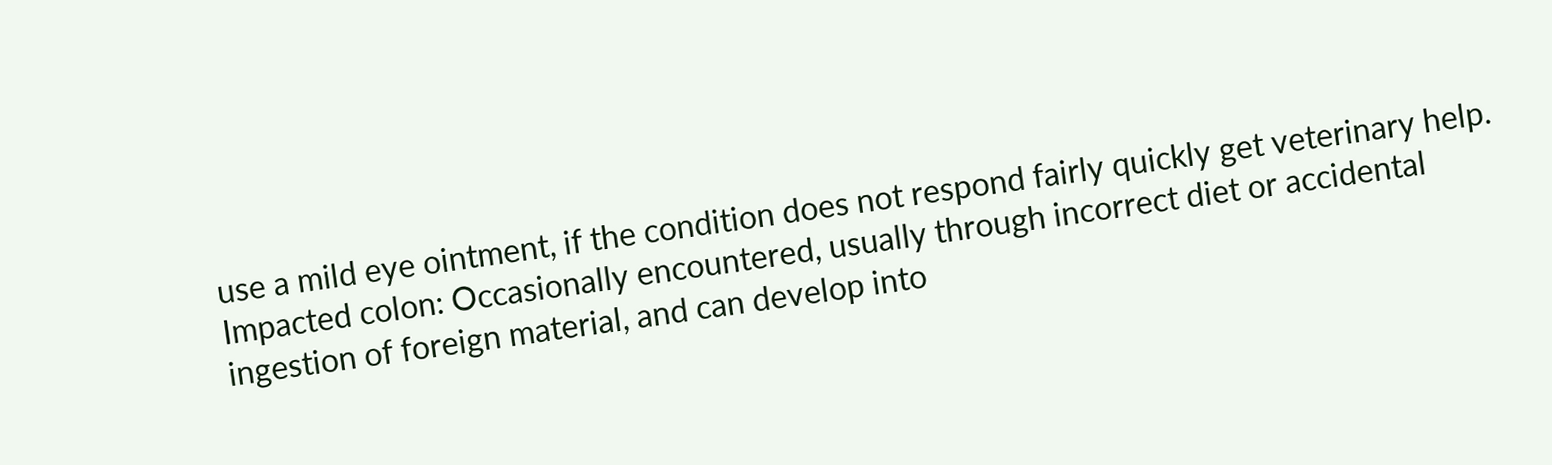use a mild eye ointment, if the condition does not respond fairly quickly get veterinary help.
Impacted colon: Occasionally encountered, usually through incorrect diet or accidental ingestion of foreign material, and can develop into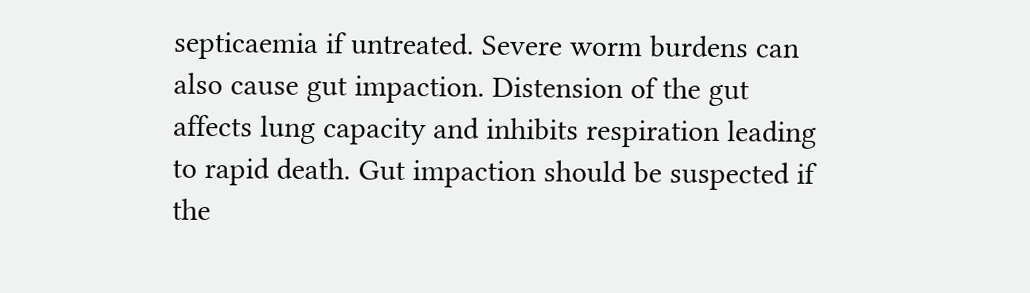septicaemia if untreated. Severe worm burdens can also cause gut impaction. Distension of the gut affects lung capacity and inhibits respiration leading to rapid death. Gut impaction should be suspected if the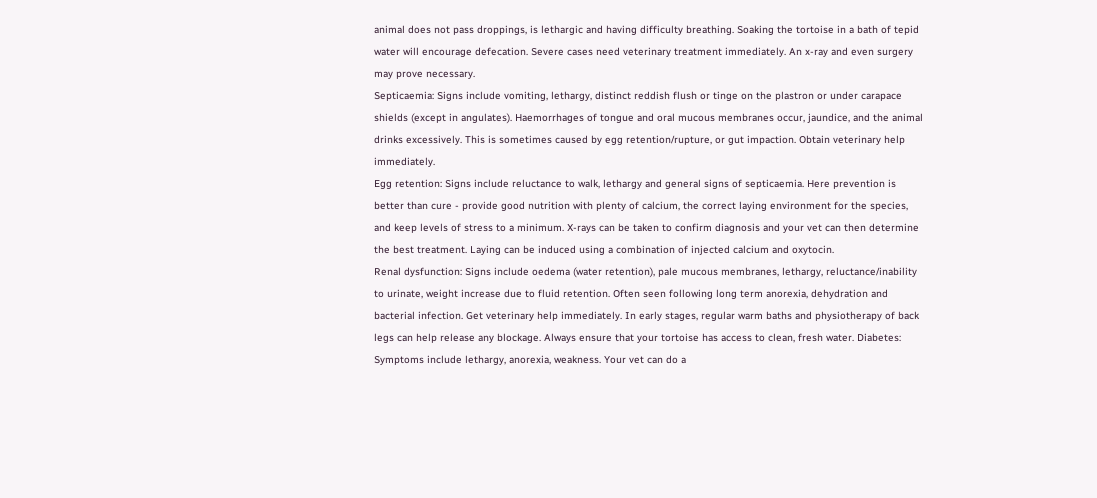animal does not pass droppings, is lethargic and having difficulty breathing. Soaking the tortoise in a bath of tepid water will encourage defecation. Severe cases need veterinary treatment immediately. An x-ray and even surgery may prove necessary.
Septicaemia: Signs include vomiting, lethargy, distinct reddish flush or tinge on the plastron or under carapace shields (except in angulates). Haemorrhages of tongue and oral mucous membranes occur, jaundice, and the animal drinks excessively. This is sometimes caused by egg retention/rupture, or gut impaction. Obtain veterinary help immediately.
Egg retention: Signs include reluctance to walk, lethargy and general signs of septicaemia. Here prevention is better than cure - provide good nutrition with plenty of calcium, the correct laying environment for the species, and keep levels of stress to a minimum. X-rays can be taken to confirm diagnosis and your vet can then determine the best treatment. Laying can be induced using a combination of injected calcium and oxytocin.
Renal dysfunction: Signs include oedema (water retention), pale mucous membranes, lethargy, reluctance/inability to urinate, weight increase due to fluid retention. Often seen following long term anorexia, dehydration and bacterial infection. Get veterinary help immediately. In early stages, regular warm baths and physiotherapy of back legs can help release any blockage. Always ensure that your tortoise has access to clean, fresh water. Diabetes: Symptoms include lethargy, anorexia, weakness. Your vet can do a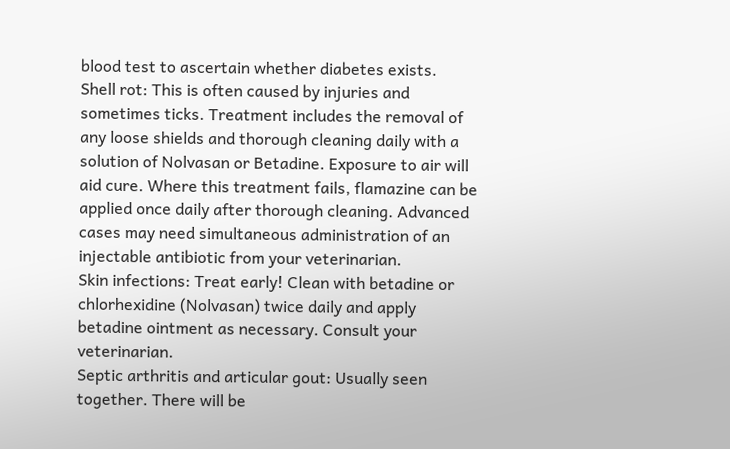blood test to ascertain whether diabetes exists.
Shell rot: This is often caused by injuries and sometimes ticks. Treatment includes the removal of any loose shields and thorough cleaning daily with a solution of Nolvasan or Betadine. Exposure to air will aid cure. Where this treatment fails, flamazine can be applied once daily after thorough cleaning. Advanced cases may need simultaneous administration of an injectable antibiotic from your veterinarian.
Skin infections: Treat early! Clean with betadine or chlorhexidine (Nolvasan) twice daily and apply betadine ointment as necessary. Consult your veterinarian.
Septic arthritis and articular gout: Usually seen together. There will be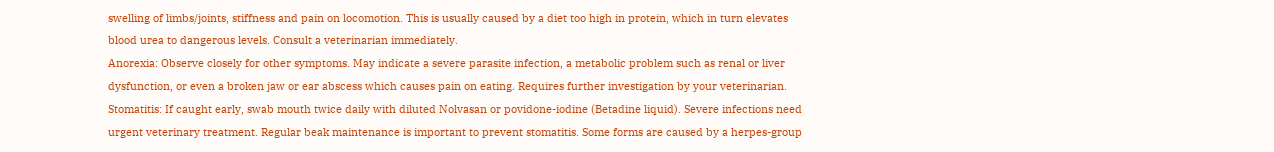swelling of limbs/joints, stiffness and pain on locomotion. This is usually caused by a diet too high in protein, which in turn elevates blood urea to dangerous levels. Consult a veterinarian immediately.
Anorexia: Observe closely for other symptoms. May indicate a severe parasite infection, a metabolic problem such as renal or liver dysfunction, or even a broken jaw or ear abscess which causes pain on eating. Requires further investigation by your veterinarian.
Stomatitis: If caught early, swab mouth twice daily with diluted Nolvasan or povidone-iodine (Betadine liquid). Severe infections need urgent veterinary treatment. Regular beak maintenance is important to prevent stomatitis. Some forms are caused by a herpes-group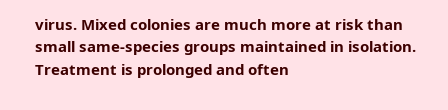virus. Mixed colonies are much more at risk than small same-species groups maintained in isolation. Treatment is prolonged and often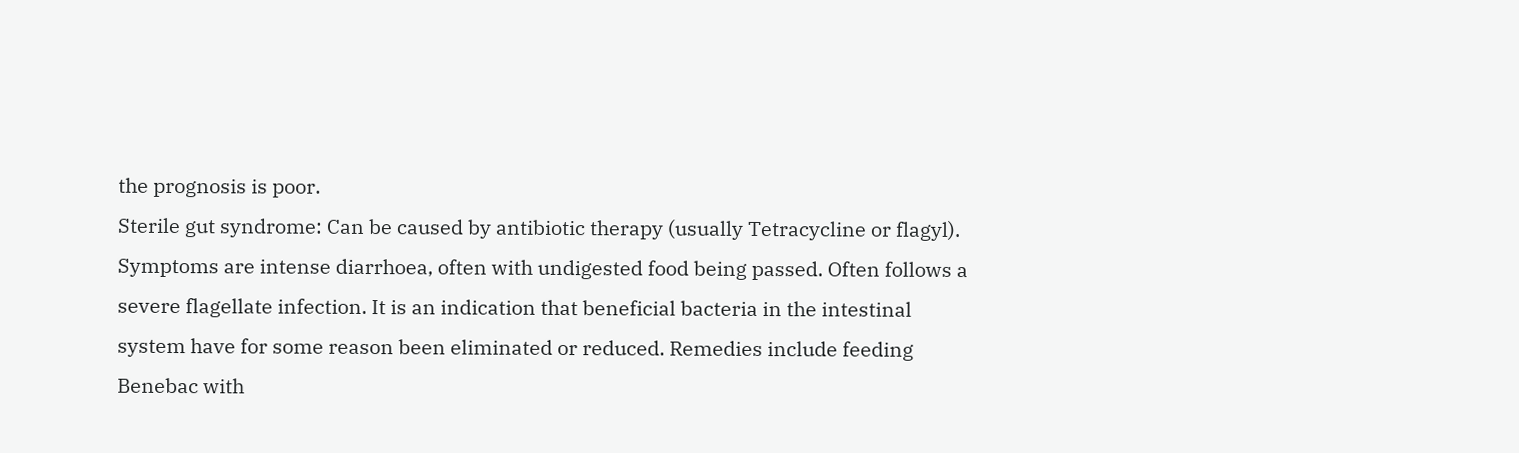the prognosis is poor.
Sterile gut syndrome: Can be caused by antibiotic therapy (usually Tetracycline or flagyl). Symptoms are intense diarrhoea, often with undigested food being passed. Often follows a severe flagellate infection. It is an indication that beneficial bacteria in the intestinal system have for some reason been eliminated or reduced. Remedies include feeding Benebac with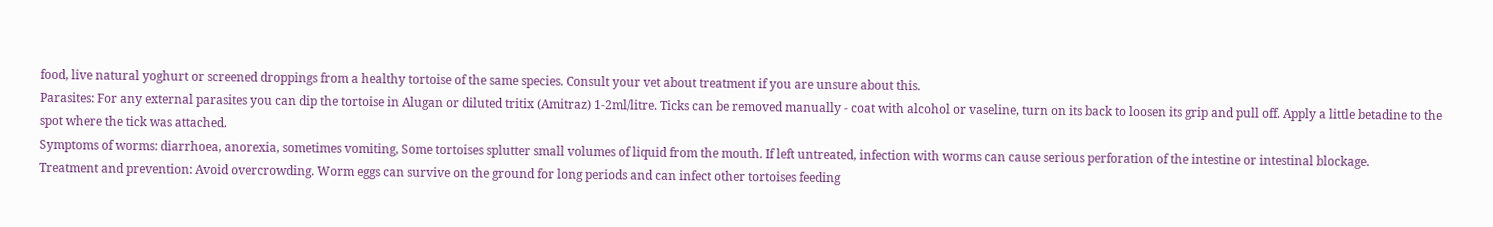food, live natural yoghurt or screened droppings from a healthy tortoise of the same species. Consult your vet about treatment if you are unsure about this.
Parasites: For any external parasites you can dip the tortoise in Alugan or diluted tritix (Amitraz) 1-2ml/litre. Ticks can be removed manually - coat with alcohol or vaseline, turn on its back to loosen its grip and pull off. Apply a little betadine to the spot where the tick was attached.
Symptoms of worms: diarrhoea, anorexia, sometimes vomiting, Some tortoises splutter small volumes of liquid from the mouth. If left untreated, infection with worms can cause serious perforation of the intestine or intestinal blockage.
Treatment and prevention: Avoid overcrowding. Worm eggs can survive on the ground for long periods and can infect other tortoises feeding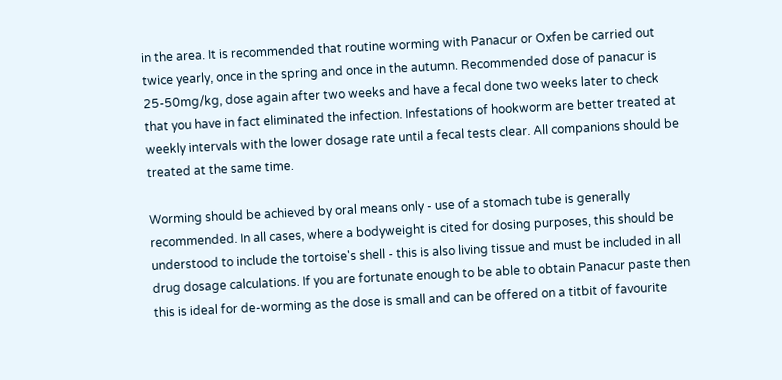in the area. It is recommended that routine worming with Panacur or Oxfen be carried out twice yearly, once in the spring and once in the autumn. Recommended dose of panacur is 25-50mg/kg, dose again after two weeks and have a fecal done two weeks later to check that you have in fact eliminated the infection. Infestations of hookworm are better treated at weekly intervals with the lower dosage rate until a fecal tests clear. All companions should be treated at the same time.

Worming should be achieved by oral means only - use of a stomach tube is generally recommended. In all cases, where a bodyweight is cited for dosing purposes, this should be understood to include the tortoise's shell - this is also living tissue and must be included in all drug dosage calculations. If you are fortunate enough to be able to obtain Panacur paste then this is ideal for de-worming as the dose is small and can be offered on a titbit of favourite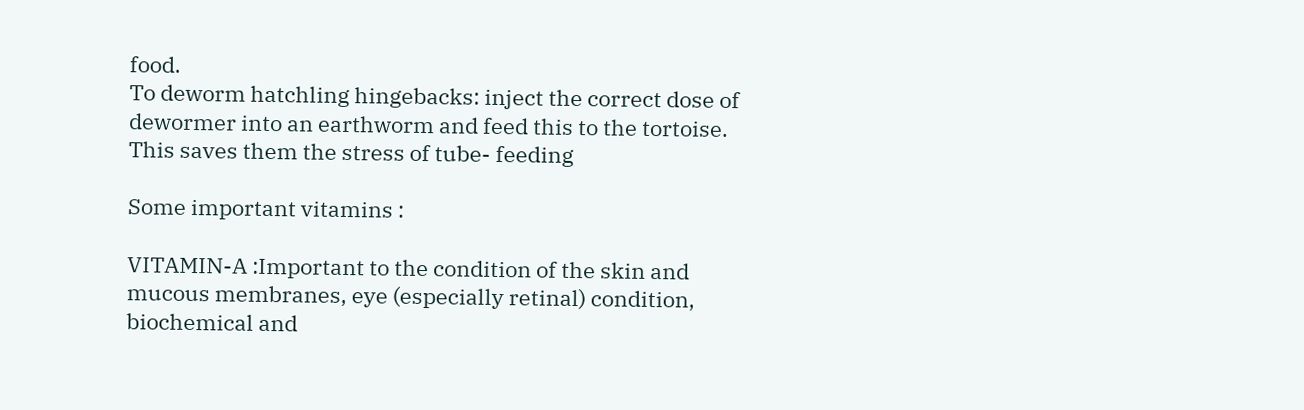food.
To deworm hatchling hingebacks: inject the correct dose of dewormer into an earthworm and feed this to the tortoise. This saves them the stress of tube- feeding

Some important vitamins :

VITAMIN-A :Important to the condition of the skin and mucous membranes, eye (especially retinal) condition, biochemical and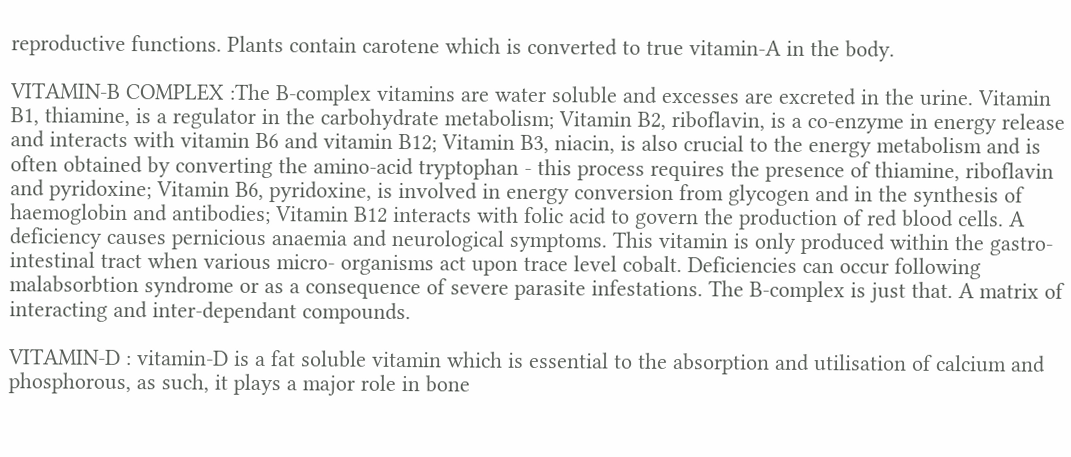reproductive functions. Plants contain carotene which is converted to true vitamin-A in the body.

VITAMIN-B COMPLEX :The B-complex vitamins are water soluble and excesses are excreted in the urine. Vitamin B1, thiamine, is a regulator in the carbohydrate metabolism; Vitamin B2, riboflavin, is a co-enzyme in energy release and interacts with vitamin B6 and vitamin B12; Vitamin B3, niacin, is also crucial to the energy metabolism and is often obtained by converting the amino-acid tryptophan - this process requires the presence of thiamine, riboflavin and pyridoxine; Vitamin B6, pyridoxine, is involved in energy conversion from glycogen and in the synthesis of haemoglobin and antibodies; Vitamin B12 interacts with folic acid to govern the production of red blood cells. A deficiency causes pernicious anaemia and neurological symptoms. This vitamin is only produced within the gastro-intestinal tract when various micro- organisms act upon trace level cobalt. Deficiencies can occur following malabsorbtion syndrome or as a consequence of severe parasite infestations. The B-complex is just that. A matrix of interacting and inter-dependant compounds.

VITAMIN-D : vitamin-D is a fat soluble vitamin which is essential to the absorption and utilisation of calcium and phosphorous, as such, it plays a major role in bone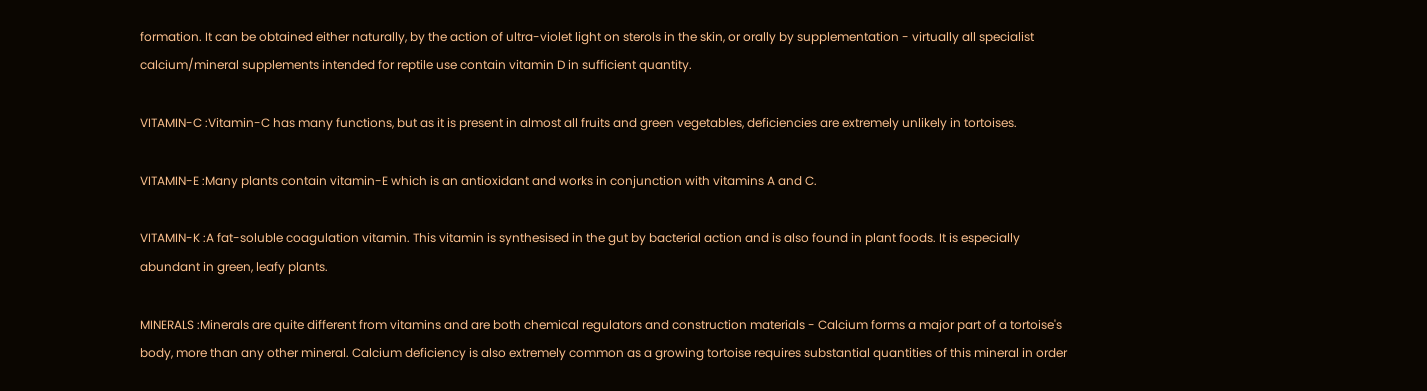formation. It can be obtained either naturally, by the action of ultra-violet light on sterols in the skin, or orally by supplementation - virtually all specialist calcium/mineral supplements intended for reptile use contain vitamin D in sufficient quantity.

VITAMIN-C :Vitamin-C has many functions, but as it is present in almost all fruits and green vegetables, deficiencies are extremely unlikely in tortoises.

VITAMIN-E :Many plants contain vitamin-E which is an antioxidant and works in conjunction with vitamins A and C.

VITAMIN-K :A fat-soluble coagulation vitamin. This vitamin is synthesised in the gut by bacterial action and is also found in plant foods. It is especially abundant in green, leafy plants.

MINERALS :Minerals are quite different from vitamins and are both chemical regulators and construction materials - Calcium forms a major part of a tortoise's body, more than any other mineral. Calcium deficiency is also extremely common as a growing tortoise requires substantial quantities of this mineral in order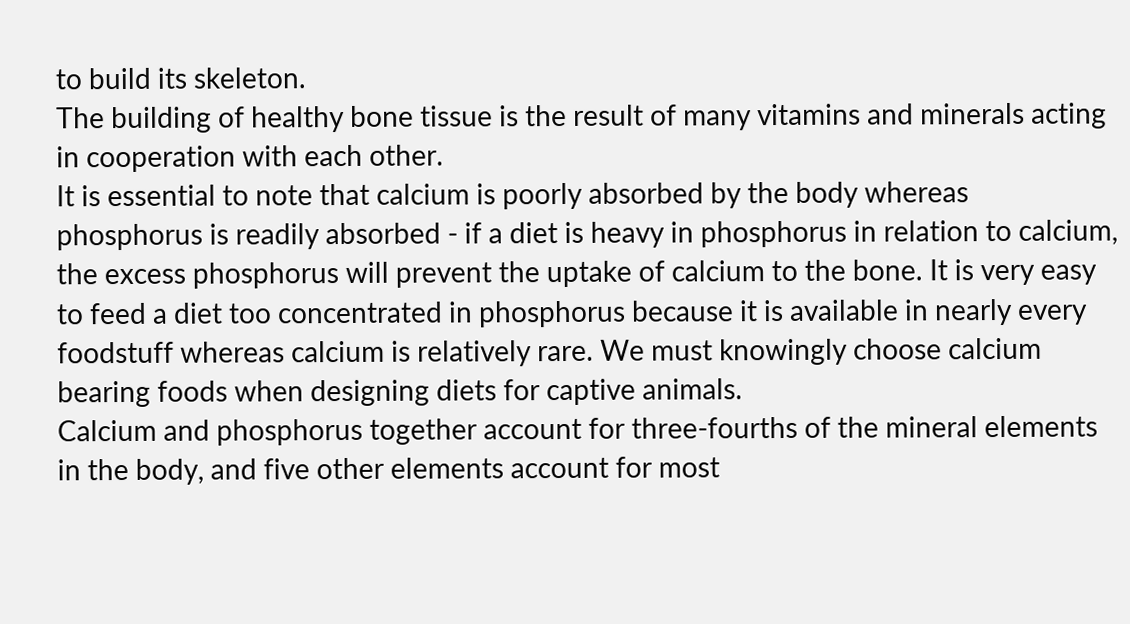to build its skeleton.
The building of healthy bone tissue is the result of many vitamins and minerals acting in cooperation with each other.
It is essential to note that calcium is poorly absorbed by the body whereas phosphorus is readily absorbed - if a diet is heavy in phosphorus in relation to calcium, the excess phosphorus will prevent the uptake of calcium to the bone. It is very easy to feed a diet too concentrated in phosphorus because it is available in nearly every foodstuff whereas calcium is relatively rare. We must knowingly choose calcium bearing foods when designing diets for captive animals.
Calcium and phosphorus together account for three-fourths of the mineral elements in the body, and five other elements account for most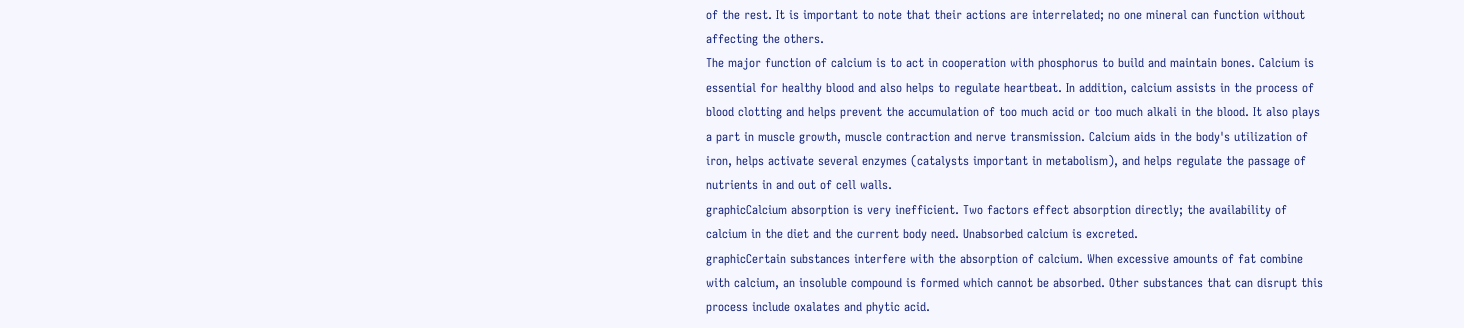of the rest. It is important to note that their actions are interrelated; no one mineral can function without affecting the others.
The major function of calcium is to act in cooperation with phosphorus to build and maintain bones. Calcium is essential for healthy blood and also helps to regulate heartbeat. In addition, calcium assists in the process of blood clotting and helps prevent the accumulation of too much acid or too much alkali in the blood. It also plays a part in muscle growth, muscle contraction and nerve transmission. Calcium aids in the body's utilization of iron, helps activate several enzymes (catalysts important in metabolism), and helps regulate the passage of nutrients in and out of cell walls.
graphicCalcium absorption is very inefficient. Two factors effect absorption directly; the availability of calcium in the diet and the current body need. Unabsorbed calcium is excreted.
graphicCertain substances interfere with the absorption of calcium. When excessive amounts of fat combine with calcium, an insoluble compound is formed which cannot be absorbed. Other substances that can disrupt this process include oxalates and phytic acid.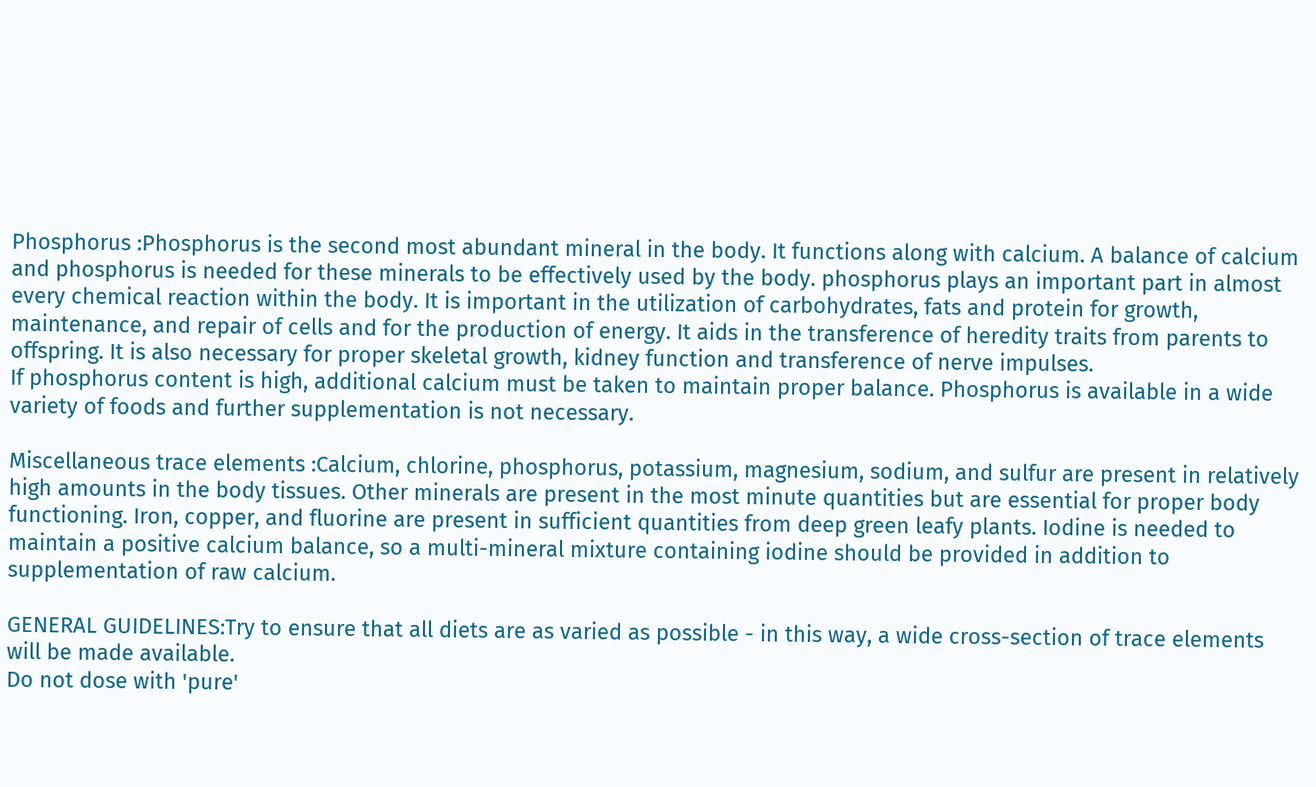Phosphorus :Phosphorus is the second most abundant mineral in the body. It functions along with calcium. A balance of calcium and phosphorus is needed for these minerals to be effectively used by the body. phosphorus plays an important part in almost every chemical reaction within the body. It is important in the utilization of carbohydrates, fats and protein for growth, maintenance, and repair of cells and for the production of energy. It aids in the transference of heredity traits from parents to offspring. It is also necessary for proper skeletal growth, kidney function and transference of nerve impulses.
If phosphorus content is high, additional calcium must be taken to maintain proper balance. Phosphorus is available in a wide variety of foods and further supplementation is not necessary.

Miscellaneous trace elements :Calcium, chlorine, phosphorus, potassium, magnesium, sodium, and sulfur are present in relatively high amounts in the body tissues. Other minerals are present in the most minute quantities but are essential for proper body functioning. Iron, copper, and fluorine are present in sufficient quantities from deep green leafy plants. Iodine is needed to maintain a positive calcium balance, so a multi-mineral mixture containing iodine should be provided in addition to supplementation of raw calcium.

GENERAL GUIDELINES:Try to ensure that all diets are as varied as possible - in this way, a wide cross-section of trace elements will be made available.
Do not dose with 'pure'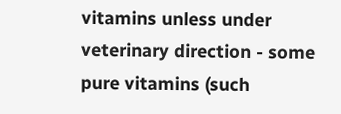vitamins unless under veterinary direction - some pure vitamins (such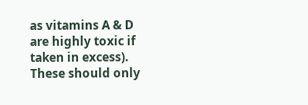as vitamins A & D are highly toxic if taken in excess). These should only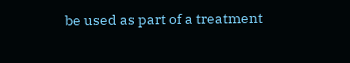be used as part of a treatment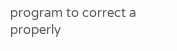program to correct a properly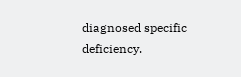diagnosed specific deficiency.